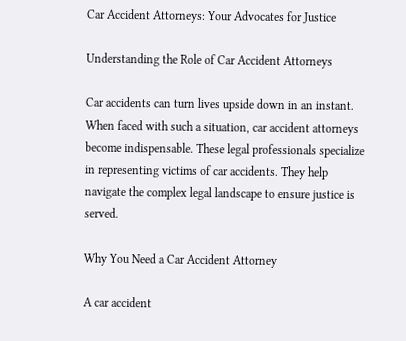Car Accident Attorneys: Your Advocates for Justice

Understanding the Role of Car Accident Attorneys

Car accidents can turn lives upside down in an instant. When faced with such a situation, car accident attorneys become indispensable. These legal professionals specialize in representing victims of car accidents. They help navigate the complex legal landscape to ensure justice is served.

Why You Need a Car Accident Attorney

A car accident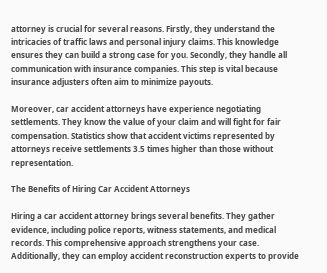attorney is crucial for several reasons. Firstly, they understand the intricacies of traffic laws and personal injury claims. This knowledge ensures they can build a strong case for you. Secondly, they handle all communication with insurance companies. This step is vital because insurance adjusters often aim to minimize payouts.

Moreover, car accident attorneys have experience negotiating settlements. They know the value of your claim and will fight for fair compensation. Statistics show that accident victims represented by attorneys receive settlements 3.5 times higher than those without representation.

The Benefits of Hiring Car Accident Attorneys

Hiring a car accident attorney brings several benefits. They gather evidence, including police reports, witness statements, and medical records. This comprehensive approach strengthens your case. Additionally, they can employ accident reconstruction experts to provide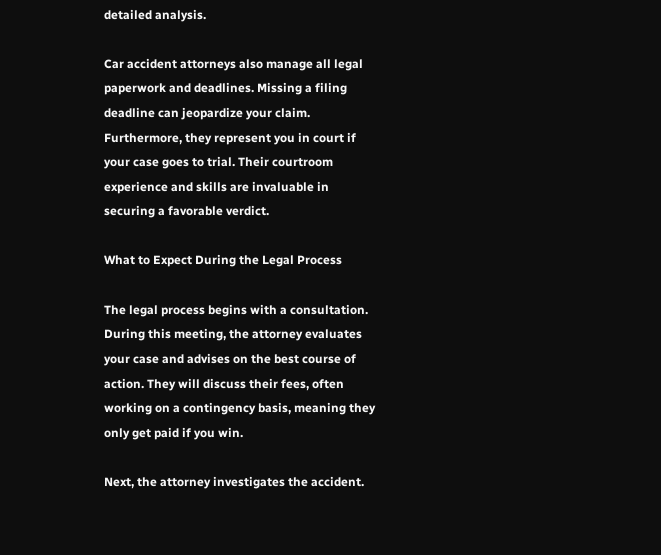detailed analysis.

Car accident attorneys also manage all legal paperwork and deadlines. Missing a filing deadline can jeopardize your claim. Furthermore, they represent you in court if your case goes to trial. Their courtroom experience and skills are invaluable in securing a favorable verdict.

What to Expect During the Legal Process

The legal process begins with a consultation. During this meeting, the attorney evaluates your case and advises on the best course of action. They will discuss their fees, often working on a contingency basis, meaning they only get paid if you win.

Next, the attorney investigates the accident.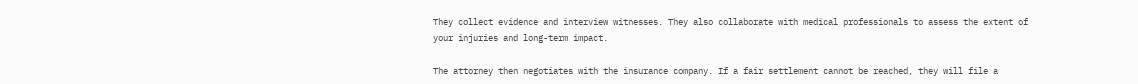They collect evidence and interview witnesses. They also collaborate with medical professionals to assess the extent of your injuries and long-term impact.

The attorney then negotiates with the insurance company. If a fair settlement cannot be reached, they will file a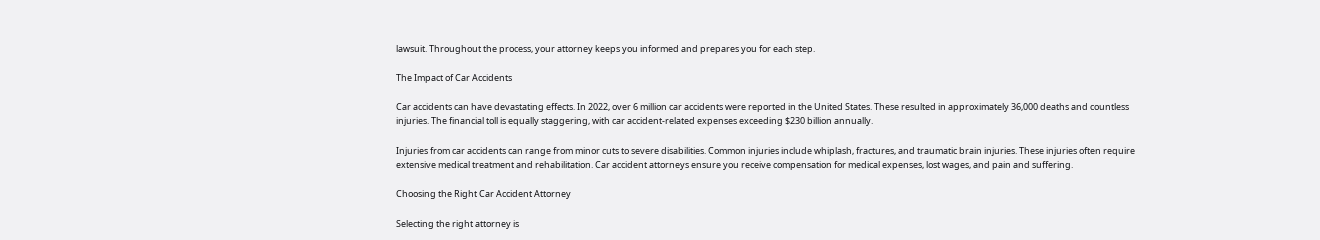lawsuit. Throughout the process, your attorney keeps you informed and prepares you for each step.

The Impact of Car Accidents

Car accidents can have devastating effects. In 2022, over 6 million car accidents were reported in the United States. These resulted in approximately 36,000 deaths and countless injuries. The financial toll is equally staggering, with car accident-related expenses exceeding $230 billion annually.

Injuries from car accidents can range from minor cuts to severe disabilities. Common injuries include whiplash, fractures, and traumatic brain injuries. These injuries often require extensive medical treatment and rehabilitation. Car accident attorneys ensure you receive compensation for medical expenses, lost wages, and pain and suffering.

Choosing the Right Car Accident Attorney

Selecting the right attorney is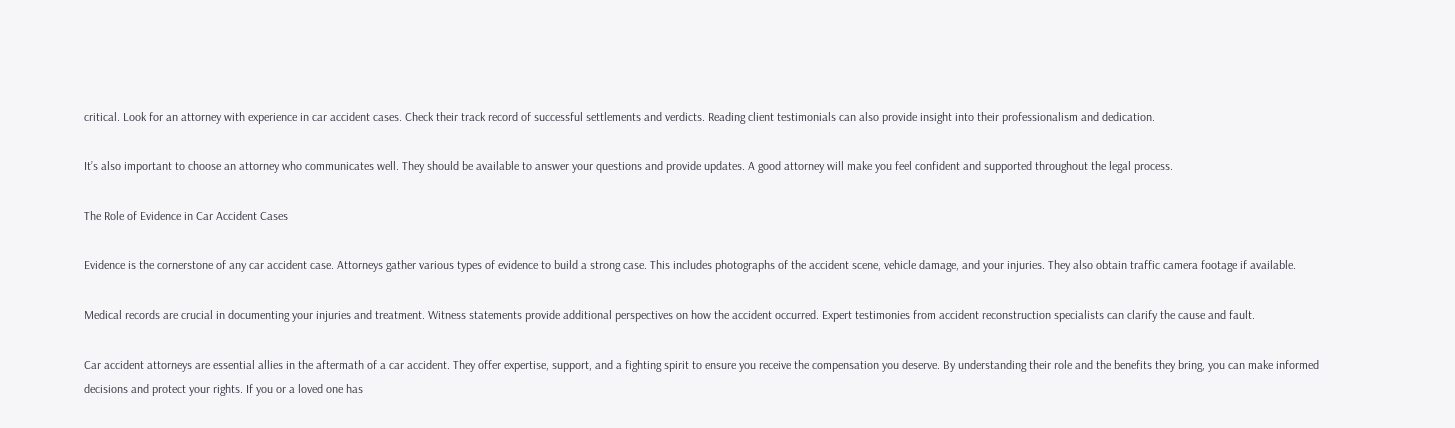critical. Look for an attorney with experience in car accident cases. Check their track record of successful settlements and verdicts. Reading client testimonials can also provide insight into their professionalism and dedication.

It’s also important to choose an attorney who communicates well. They should be available to answer your questions and provide updates. A good attorney will make you feel confident and supported throughout the legal process.

The Role of Evidence in Car Accident Cases

Evidence is the cornerstone of any car accident case. Attorneys gather various types of evidence to build a strong case. This includes photographs of the accident scene, vehicle damage, and your injuries. They also obtain traffic camera footage if available.

Medical records are crucial in documenting your injuries and treatment. Witness statements provide additional perspectives on how the accident occurred. Expert testimonies from accident reconstruction specialists can clarify the cause and fault.

Car accident attorneys are essential allies in the aftermath of a car accident. They offer expertise, support, and a fighting spirit to ensure you receive the compensation you deserve. By understanding their role and the benefits they bring, you can make informed decisions and protect your rights. If you or a loved one has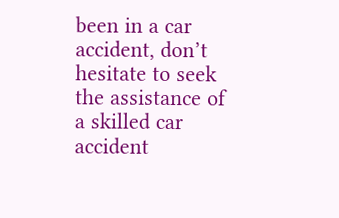been in a car accident, don’t hesitate to seek the assistance of a skilled car accident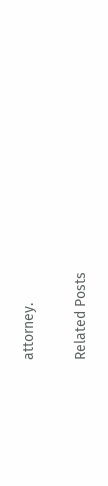attorney.

Related Posts